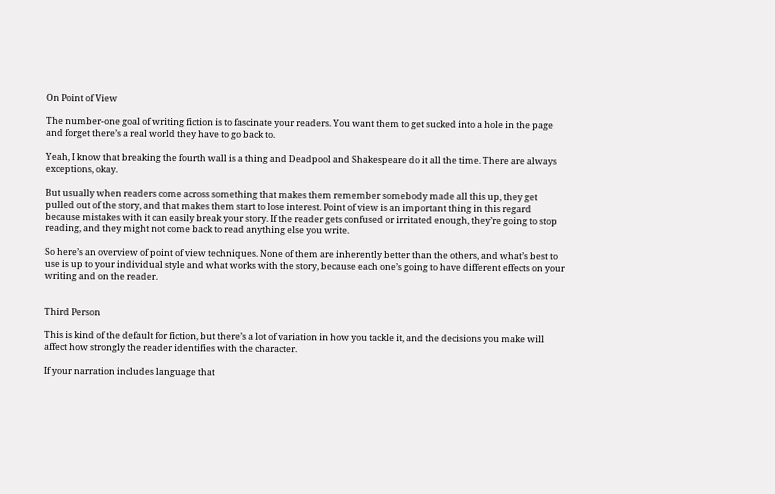On Point of View

The number-one goal of writing fiction is to fascinate your readers. You want them to get sucked into a hole in the page and forget there’s a real world they have to go back to.

Yeah, I know that breaking the fourth wall is a thing and Deadpool and Shakespeare do it all the time. There are always exceptions, okay.

But usually when readers come across something that makes them remember somebody made all this up, they get pulled out of the story, and that makes them start to lose interest. Point of view is an important thing in this regard because mistakes with it can easily break your story. If the reader gets confused or irritated enough, they’re going to stop reading, and they might not come back to read anything else you write.

So here’s an overview of point of view techniques. None of them are inherently better than the others, and what’s best to use is up to your individual style and what works with the story, because each one’s going to have different effects on your writing and on the reader.


Third Person

This is kind of the default for fiction, but there’s a lot of variation in how you tackle it, and the decisions you make will affect how strongly the reader identifies with the character.

If your narration includes language that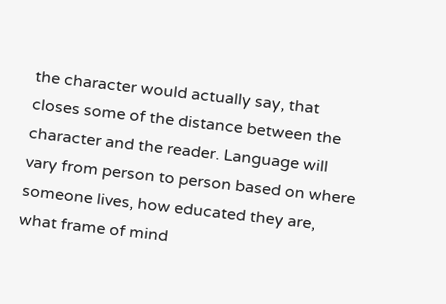the character would actually say, that closes some of the distance between the character and the reader. Language will vary from person to person based on where someone lives, how educated they are, what frame of mind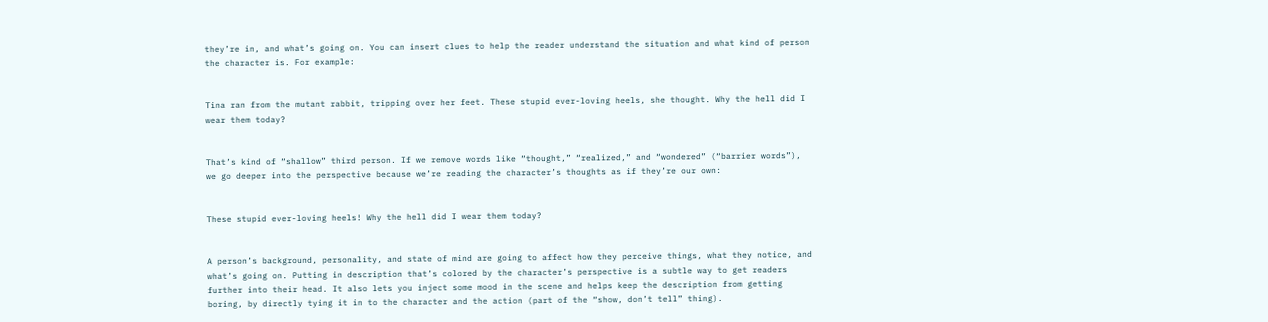they’re in, and what’s going on. You can insert clues to help the reader understand the situation and what kind of person the character is. For example:


Tina ran from the mutant rabbit, tripping over her feet. These stupid ever-loving heels, she thought. Why the hell did I wear them today?


That’s kind of “shallow” third person. If we remove words like “thought,” “realized,” and “wondered” (“barrier words”), we go deeper into the perspective because we’re reading the character’s thoughts as if they’re our own:


These stupid ever-loving heels! Why the hell did I wear them today?


A person’s background, personality, and state of mind are going to affect how they perceive things, what they notice, and what’s going on. Putting in description that’s colored by the character’s perspective is a subtle way to get readers further into their head. It also lets you inject some mood in the scene and helps keep the description from getting boring, by directly tying it in to the character and the action (part of the “show, don’t tell” thing).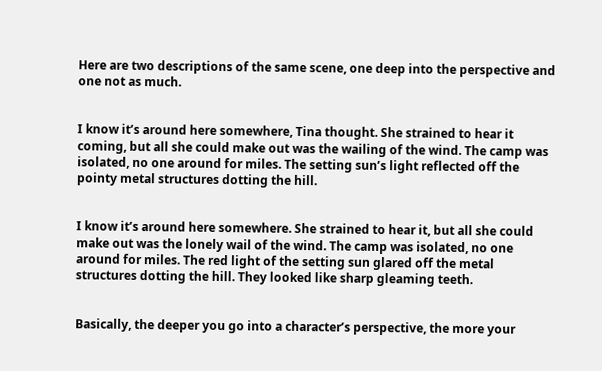Here are two descriptions of the same scene, one deep into the perspective and one not as much.


I know it’s around here somewhere, Tina thought. She strained to hear it coming, but all she could make out was the wailing of the wind. The camp was isolated, no one around for miles. The setting sun’s light reflected off the pointy metal structures dotting the hill.


I know it’s around here somewhere. She strained to hear it, but all she could make out was the lonely wail of the wind. The camp was isolated, no one around for miles. The red light of the setting sun glared off the metal structures dotting the hill. They looked like sharp gleaming teeth.


Basically, the deeper you go into a character’s perspective, the more your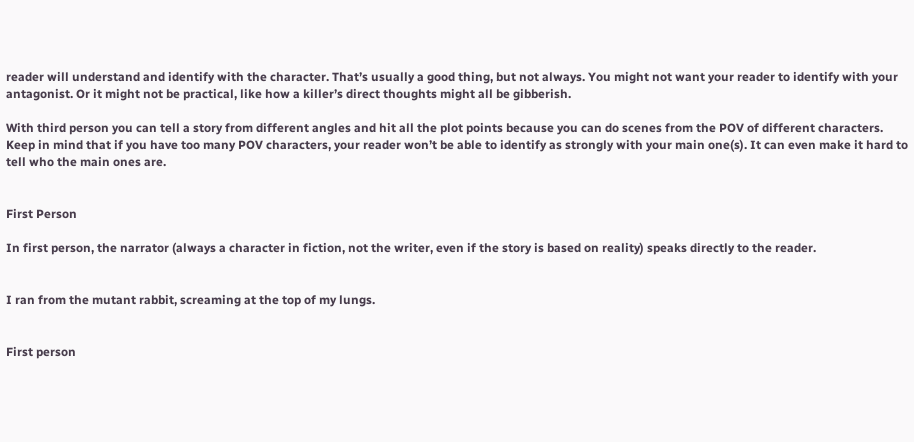reader will understand and identify with the character. That’s usually a good thing, but not always. You might not want your reader to identify with your antagonist. Or it might not be practical, like how a killer’s direct thoughts might all be gibberish.

With third person you can tell a story from different angles and hit all the plot points because you can do scenes from the POV of different characters. Keep in mind that if you have too many POV characters, your reader won’t be able to identify as strongly with your main one(s). It can even make it hard to tell who the main ones are.


First Person

In first person, the narrator (always a character in fiction, not the writer, even if the story is based on reality) speaks directly to the reader.


I ran from the mutant rabbit, screaming at the top of my lungs.


First person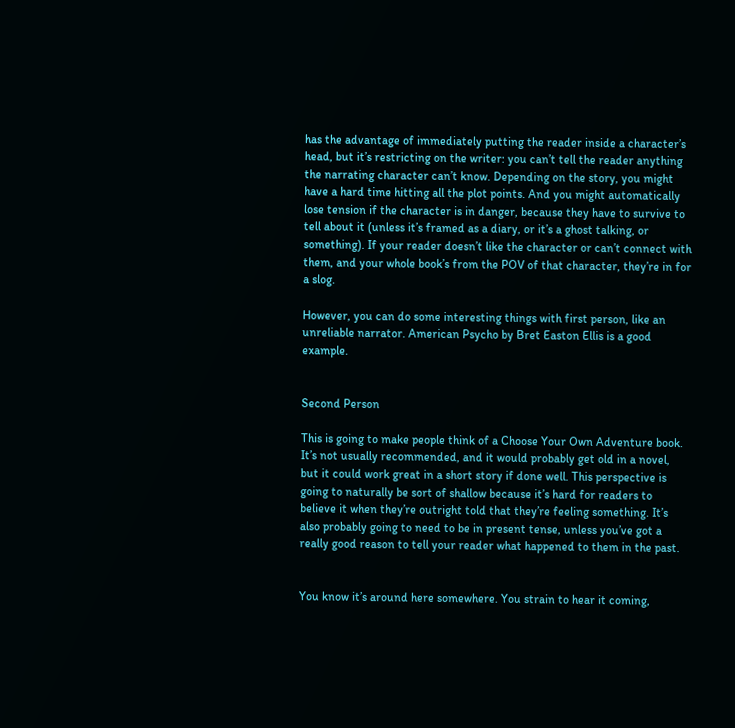has the advantage of immediately putting the reader inside a character’s head, but it’s restricting on the writer: you can’t tell the reader anything the narrating character can’t know. Depending on the story, you might have a hard time hitting all the plot points. And you might automatically lose tension if the character is in danger, because they have to survive to tell about it (unless it’s framed as a diary, or it’s a ghost talking, or something). If your reader doesn’t like the character or can’t connect with them, and your whole book’s from the POV of that character, they’re in for a slog.

However, you can do some interesting things with first person, like an unreliable narrator. American Psycho by Bret Easton Ellis is a good example.


Second Person

This is going to make people think of a Choose Your Own Adventure book. It’s not usually recommended, and it would probably get old in a novel, but it could work great in a short story if done well. This perspective is going to naturally be sort of shallow because it’s hard for readers to believe it when they’re outright told that they’re feeling something. It’s also probably going to need to be in present tense, unless you’ve got a really good reason to tell your reader what happened to them in the past.


You know it’s around here somewhere. You strain to hear it coming,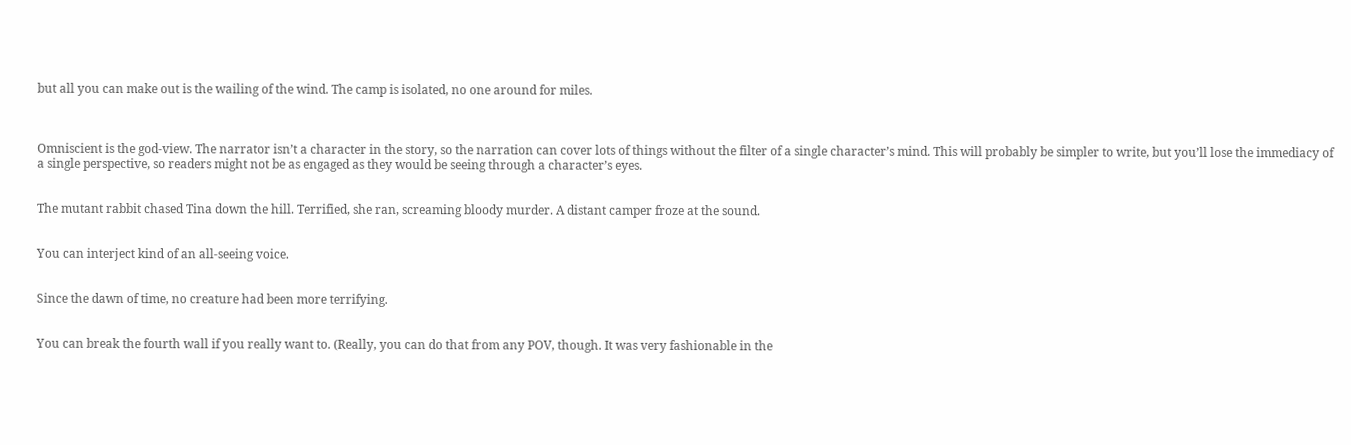but all you can make out is the wailing of the wind. The camp is isolated, no one around for miles.



Omniscient is the god-view. The narrator isn’t a character in the story, so the narration can cover lots of things without the filter of a single character’s mind. This will probably be simpler to write, but you’ll lose the immediacy of a single perspective, so readers might not be as engaged as they would be seeing through a character’s eyes.


The mutant rabbit chased Tina down the hill. Terrified, she ran, screaming bloody murder. A distant camper froze at the sound.


You can interject kind of an all-seeing voice.


Since the dawn of time, no creature had been more terrifying.


You can break the fourth wall if you really want to. (Really, you can do that from any POV, though. It was very fashionable in the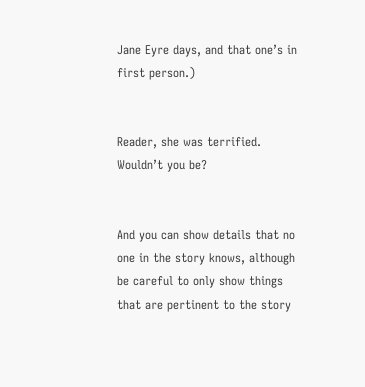Jane Eyre days, and that one’s in first person.)


Reader, she was terrified. Wouldn’t you be?


And you can show details that no one in the story knows, although be careful to only show things that are pertinent to the story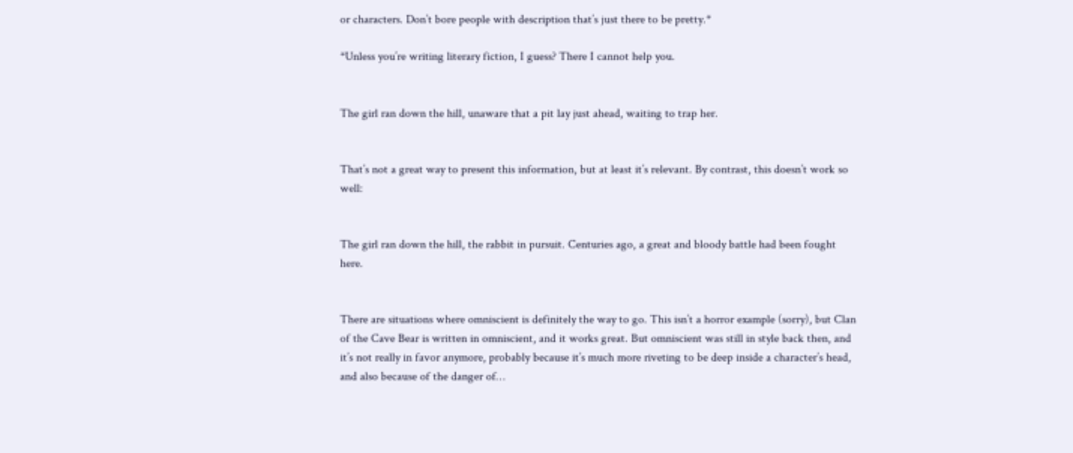or characters. Don’t bore people with description that’s just there to be pretty.*

*Unless you’re writing literary fiction, I guess? There I cannot help you.


The girl ran down the hill, unaware that a pit lay just ahead, waiting to trap her.


That’s not a great way to present this information, but at least it’s relevant. By contrast, this doesn’t work so well:


The girl ran down the hill, the rabbit in pursuit. Centuries ago, a great and bloody battle had been fought here.


There are situations where omniscient is definitely the way to go. This isn’t a horror example (sorry), but Clan of the Cave Bear is written in omniscient, and it works great. But omniscient was still in style back then, and it’s not really in favor anymore, probably because it’s much more riveting to be deep inside a character’s head, and also because of the danger of…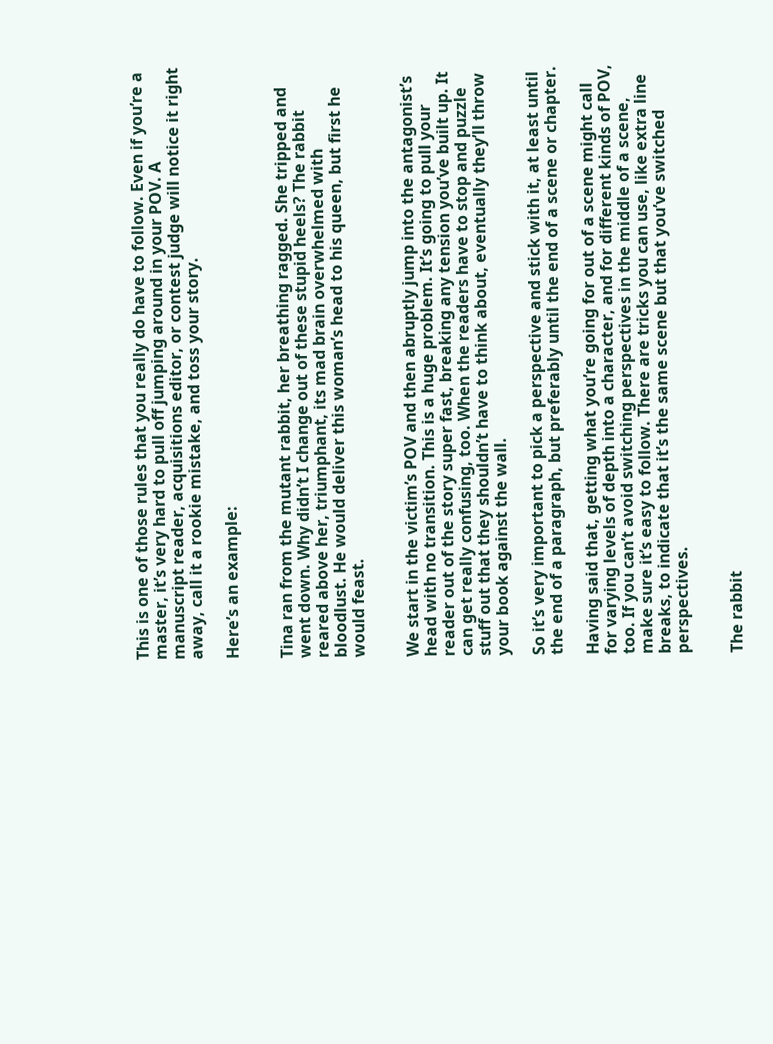This is one of those rules that you really do have to follow. Even if you’re a master, it’s very hard to pull off jumping around in your POV. A manuscript reader, acquisitions editor, or contest judge will notice it right away, call it a rookie mistake, and toss your story.

Here’s an example:


Tina ran from the mutant rabbit, her breathing ragged. She tripped and went down. Why didn’t I change out of these stupid heels? The rabbit reared above her, triumphant, its mad brain overwhelmed with bloodlust. He would deliver this woman’s head to his queen, but first he would feast.


We start in the victim’s POV and then abruptly jump into the antagonist’s head with no transition. This is a huge problem. It’s going to pull your reader out of the story super fast, breaking any tension you’ve built up. It can get really confusing, too. When the readers have to stop and puzzle stuff out that they shouldn’t have to think about, eventually they’ll throw your book against the wall.

So it’s very important to pick a perspective and stick with it, at least until the end of a paragraph, but preferably until the end of a scene or chapter.

Having said that, getting what you’re going for out of a scene might call for varying levels of depth into a character, and for different kinds of POV, too. If you can’t avoid switching perspectives in the middle of a scene, make sure it’s easy to follow. There are tricks you can use, like extra line breaks, to indicate that it’s the same scene but that you’ve switched perspectives.


The rabbit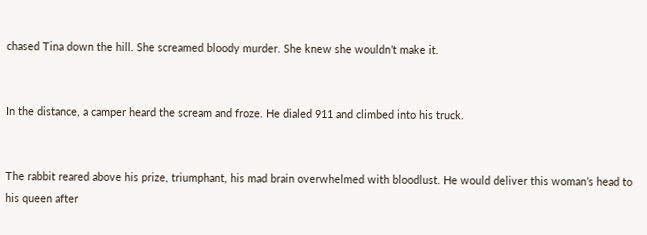chased Tina down the hill. She screamed bloody murder. She knew she wouldn’t make it.


In the distance, a camper heard the scream and froze. He dialed 911 and climbed into his truck.


The rabbit reared above his prize, triumphant, his mad brain overwhelmed with bloodlust. He would deliver this woman’s head to his queen after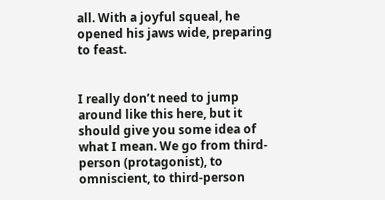all. With a joyful squeal, he opened his jaws wide, preparing to feast.


I really don’t need to jump around like this here, but it should give you some idea of what I mean. We go from third-person (protagonist), to omniscient, to third-person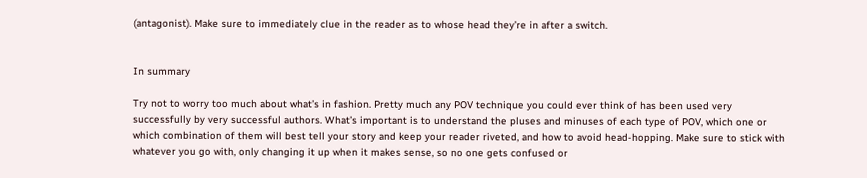(antagonist). Make sure to immediately clue in the reader as to whose head they’re in after a switch.


In summary

Try not to worry too much about what’s in fashion. Pretty much any POV technique you could ever think of has been used very successfully by very successful authors. What’s important is to understand the pluses and minuses of each type of POV, which one or which combination of them will best tell your story and keep your reader riveted, and how to avoid head-hopping. Make sure to stick with whatever you go with, only changing it up when it makes sense, so no one gets confused or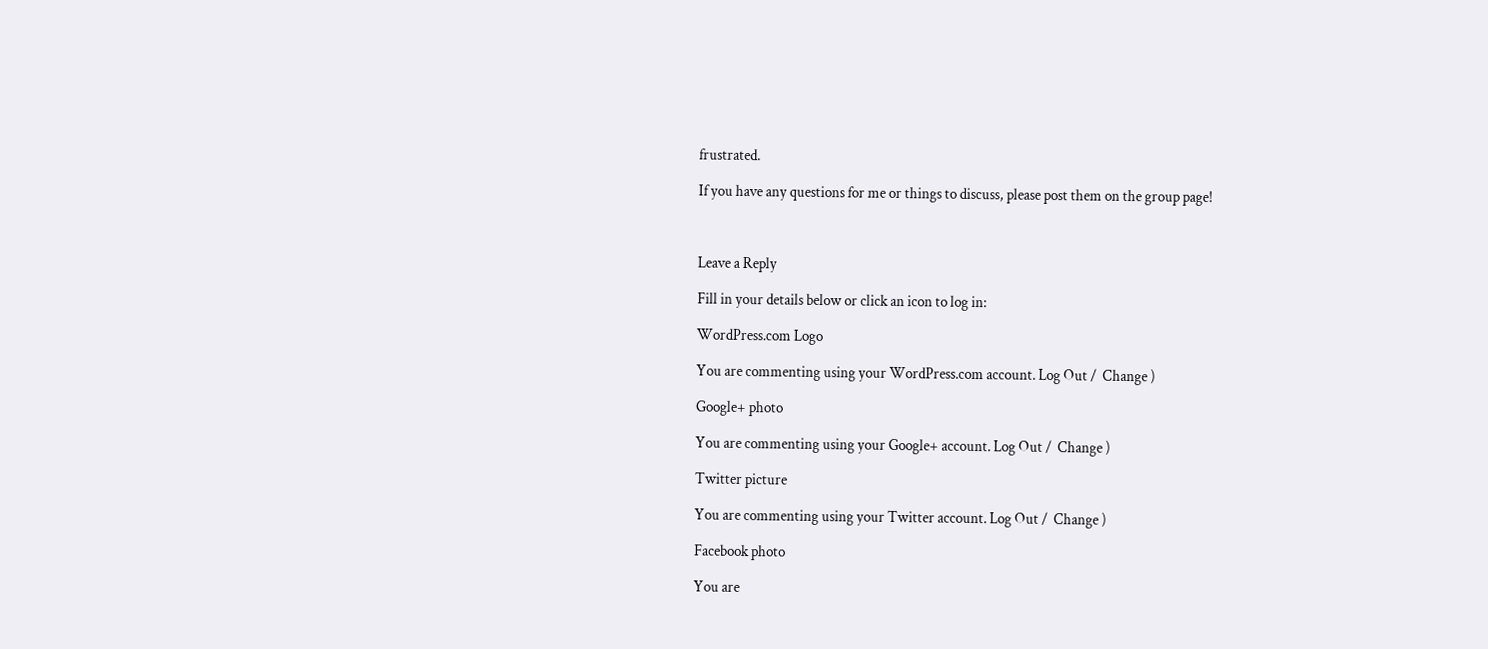frustrated.

If you have any questions for me or things to discuss, please post them on the group page!



Leave a Reply

Fill in your details below or click an icon to log in:

WordPress.com Logo

You are commenting using your WordPress.com account. Log Out /  Change )

Google+ photo

You are commenting using your Google+ account. Log Out /  Change )

Twitter picture

You are commenting using your Twitter account. Log Out /  Change )

Facebook photo

You are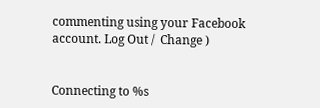commenting using your Facebook account. Log Out /  Change )


Connecting to %s